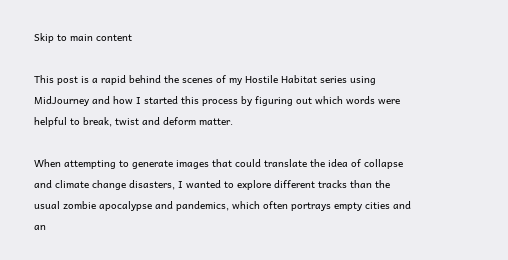Skip to main content

This post is a rapid behind the scenes of my Hostile Habitat series using MidJourney and how I started this process by figuring out which words were helpful to break, twist and deform matter.

When attempting to generate images that could translate the idea of collapse and climate change disasters, I wanted to explore different tracks than the usual zombie apocalypse and pandemics, which often portrays empty cities and an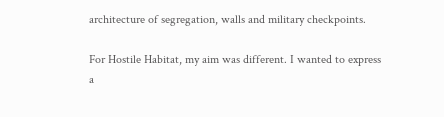architecture of segregation, walls and military checkpoints.

For Hostile Habitat, my aim was different. I wanted to express a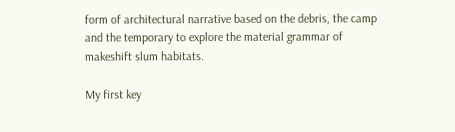form of architectural narrative based on the debris, the camp and the temporary to explore the material grammar of makeshift slum habitats.

My first key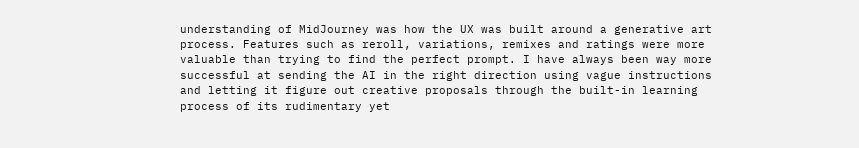understanding of MidJourney was how the UX was built around a generative art process. Features such as reroll, variations, remixes and ratings were more valuable than trying to find the perfect prompt. I have always been way more successful at sending the AI in the right direction using vague instructions and letting it figure out creative proposals through the built-in learning process of its rudimentary yet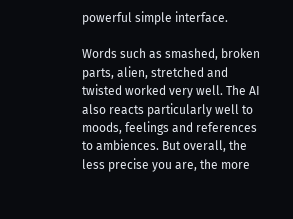powerful simple interface.

Words such as smashed, broken parts, alien, stretched and twisted worked very well. The AI also reacts particularly well to moods, feelings and references to ambiences. But overall, the less precise you are, the more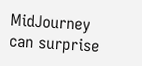MidJourney can surprise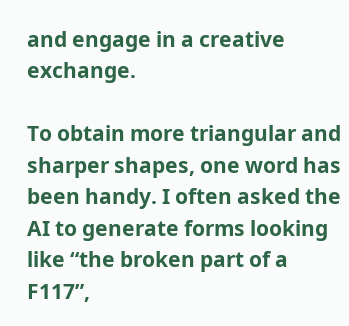and engage in a creative exchange.

To obtain more triangular and sharper shapes, one word has been handy. I often asked the AI to generate forms looking like “the broken part of a F117”,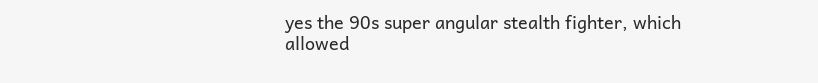yes the 90s super angular stealth fighter, which allowed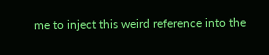me to inject this weird reference into the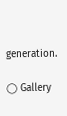generation.

◯ Gallery